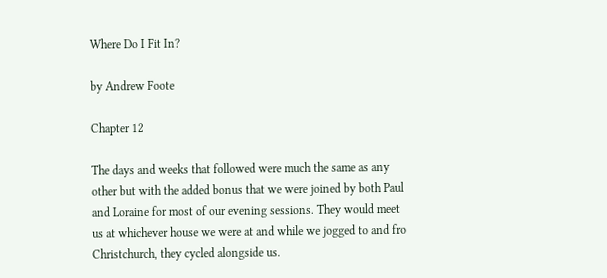Where Do I Fit In?

by Andrew Foote

Chapter 12

The days and weeks that followed were much the same as any other but with the added bonus that we were joined by both Paul and Loraine for most of our evening sessions. They would meet us at whichever house we were at and while we jogged to and fro Christchurch, they cycled alongside us.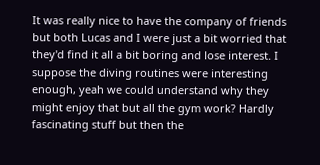It was really nice to have the company of friends but both Lucas and I were just a bit worried that they'd find it all a bit boring and lose interest. I suppose the diving routines were interesting enough, yeah we could understand why they might enjoy that but all the gym work? Hardly fascinating stuff but then the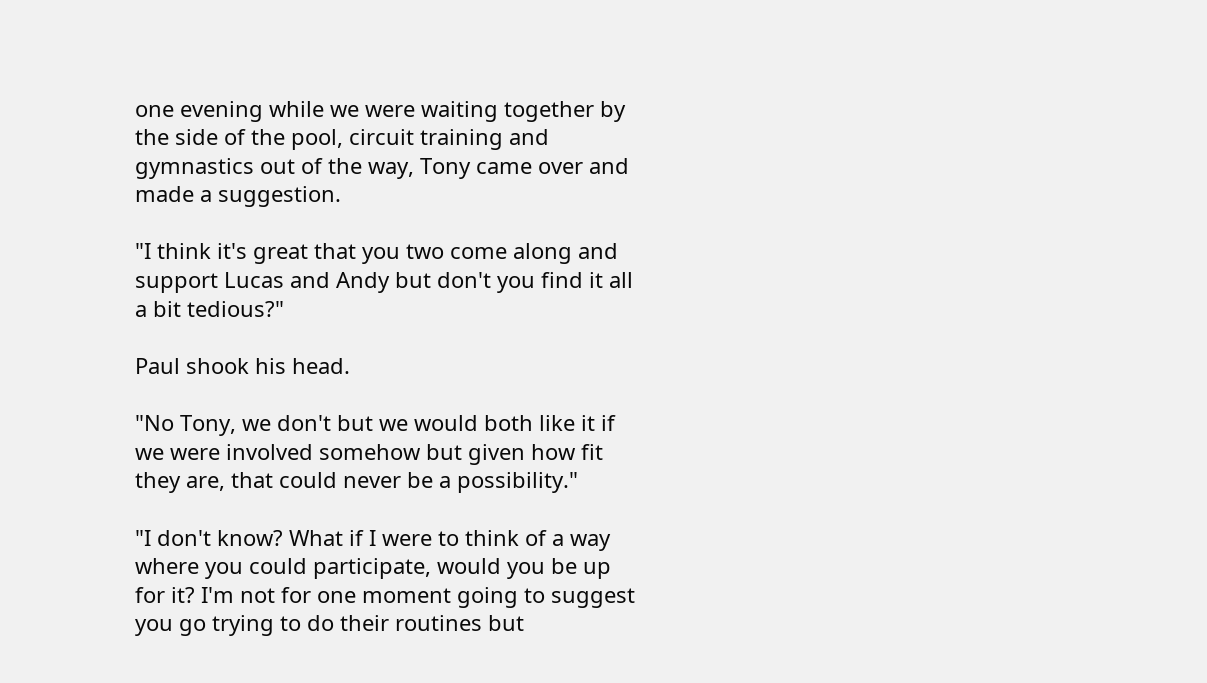one evening while we were waiting together by the side of the pool, circuit training and gymnastics out of the way, Tony came over and made a suggestion.

"I think it's great that you two come along and support Lucas and Andy but don't you find it all a bit tedious?"

Paul shook his head.

"No Tony, we don't but we would both like it if we were involved somehow but given how fit they are, that could never be a possibility."

"I don't know? What if I were to think of a way where you could participate, would you be up for it? I'm not for one moment going to suggest you go trying to do their routines but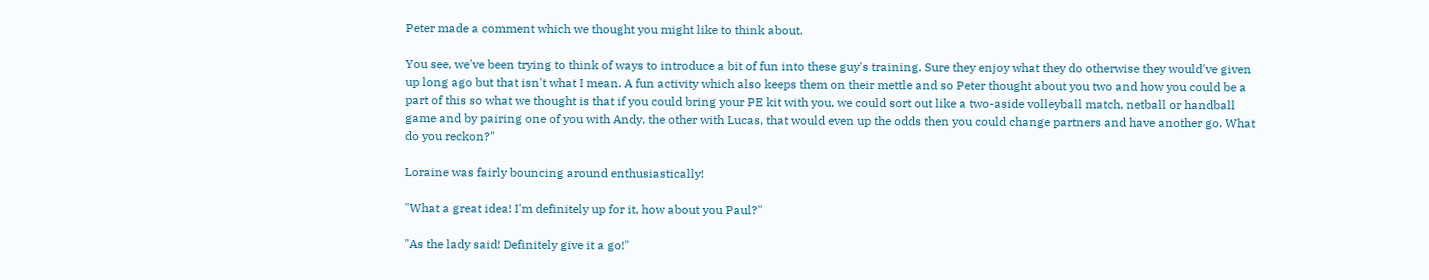Peter made a comment which we thought you might like to think about.

You see, we've been trying to think of ways to introduce a bit of fun into these guy's training. Sure they enjoy what they do otherwise they would've given up long ago but that isn't what I mean. A fun activity which also keeps them on their mettle and so Peter thought about you two and how you could be a part of this so what we thought is that if you could bring your PE kit with you, we could sort out like a two-aside volleyball match, netball or handball game and by pairing one of you with Andy, the other with Lucas, that would even up the odds then you could change partners and have another go. What do you reckon?"

Loraine was fairly bouncing around enthusiastically!

"What a great idea! I'm definitely up for it, how about you Paul?"

"As the lady said! Definitely give it a go!"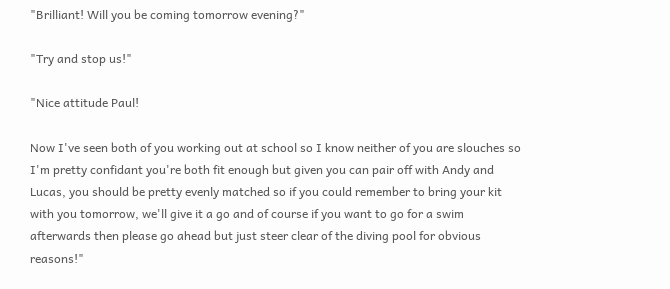"Brilliant! Will you be coming tomorrow evening?"

"Try and stop us!"

"Nice attitude Paul!

Now I've seen both of you working out at school so I know neither of you are slouches so I'm pretty confidant you're both fit enough but given you can pair off with Andy and Lucas, you should be pretty evenly matched so if you could remember to bring your kit with you tomorrow, we'll give it a go and of course if you want to go for a swim afterwards then please go ahead but just steer clear of the diving pool for obvious reasons!"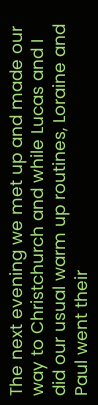The next evening we met up and made our way to Christchurch and while Lucas and I did our usual warm up routines, Loraine and Paul went their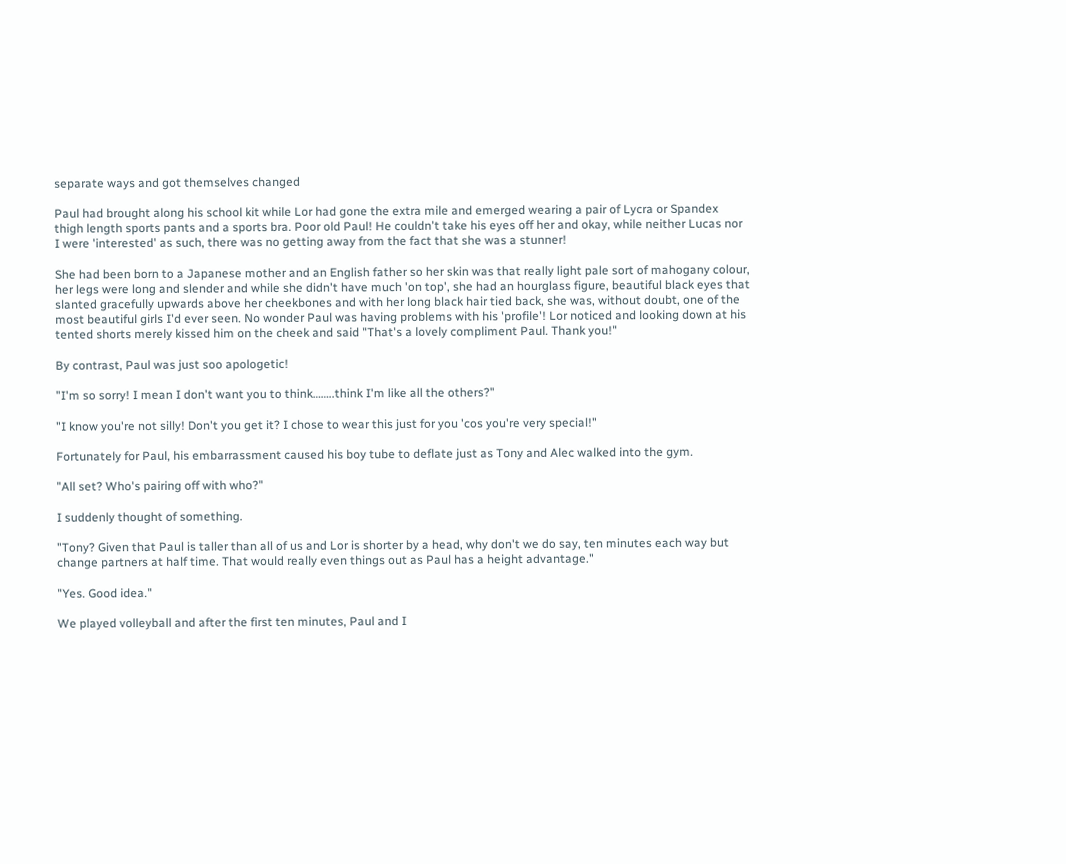separate ways and got themselves changed

Paul had brought along his school kit while Lor had gone the extra mile and emerged wearing a pair of Lycra or Spandex thigh length sports pants and a sports bra. Poor old Paul! He couldn't take his eyes off her and okay, while neither Lucas nor I were 'interested' as such, there was no getting away from the fact that she was a stunner!

She had been born to a Japanese mother and an English father so her skin was that really light pale sort of mahogany colour, her legs were long and slender and while she didn't have much 'on top', she had an hourglass figure, beautiful black eyes that slanted gracefully upwards above her cheekbones and with her long black hair tied back, she was, without doubt, one of the most beautiful girls I'd ever seen. No wonder Paul was having problems with his 'profile'! Lor noticed and looking down at his tented shorts merely kissed him on the cheek and said "That's a lovely compliment Paul. Thank you!"

By contrast, Paul was just soo apologetic!

"I'm so sorry! I mean I don't want you to think……..think I'm like all the others?"

"I know you're not silly! Don't you get it? I chose to wear this just for you 'cos you're very special!"

Fortunately for Paul, his embarrassment caused his boy tube to deflate just as Tony and Alec walked into the gym.

"All set? Who's pairing off with who?"

I suddenly thought of something.

"Tony? Given that Paul is taller than all of us and Lor is shorter by a head, why don't we do say, ten minutes each way but change partners at half time. That would really even things out as Paul has a height advantage."

"Yes. Good idea."

We played volleyball and after the first ten minutes, Paul and I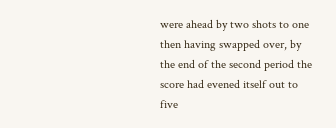were ahead by two shots to one then having swapped over, by the end of the second period the score had evened itself out to five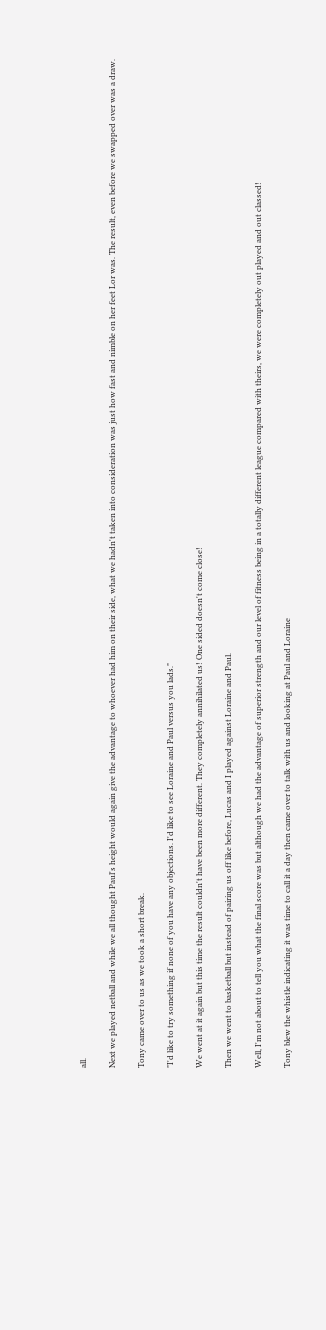all.

Next we played netball and while we all thought Paul's height would again give the advantage to whoever had him on their side, what we hadn't taken into consideration was just how fast and nimble on her feet Lor was. The result, even before we swapped over was a draw.

Tony came over to us as we took a short break.

"I'd like to try something if none of you have any objections. I'd like to see Loraine and Paul versus you lads."

We went at it again but this time the result couldn't have been more different. They completely annihilated us! One sided doesn't come close!

Then we went to basketball but instead of pairing us off like before, Lucas and I played against Loraine and Paul.

Well, I'm not about to tell you what the final score was but although we had the advantage of superior strength and our level of fitness being in a totally different league compared with theirs, we were completely out played and out classed!

Tony blew the whistle indicating it was time to call it a day then came over to talk with us and looking at Paul and Loraine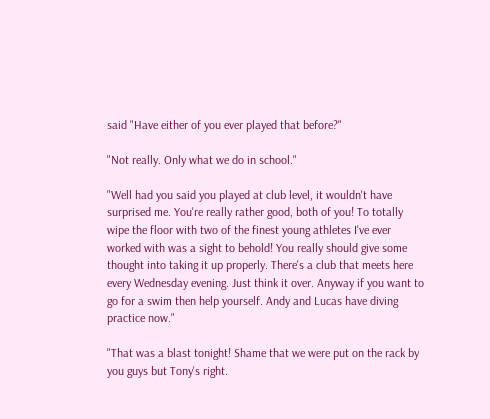said "Have either of you ever played that before?"

"Not really. Only what we do in school."

"Well had you said you played at club level, it wouldn't have surprised me. You're really rather good, both of you! To totally wipe the floor with two of the finest young athletes I've ever worked with was a sight to behold! You really should give some thought into taking it up properly. There's a club that meets here every Wednesday evening. Just think it over. Anyway if you want to go for a swim then help yourself. Andy and Lucas have diving practice now."

"That was a blast tonight! Shame that we were put on the rack by you guys but Tony's right.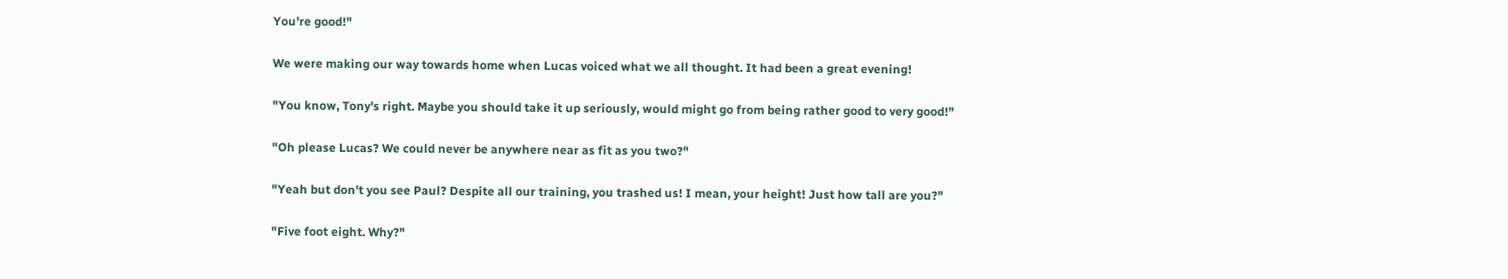You're good!"

We were making our way towards home when Lucas voiced what we all thought. It had been a great evening!

"You know, Tony's right. Maybe you should take it up seriously, would might go from being rather good to very good!"

"Oh please Lucas? We could never be anywhere near as fit as you two?"

"Yeah but don't you see Paul? Despite all our training, you trashed us! I mean, your height! Just how tall are you?"

"Five foot eight. Why?"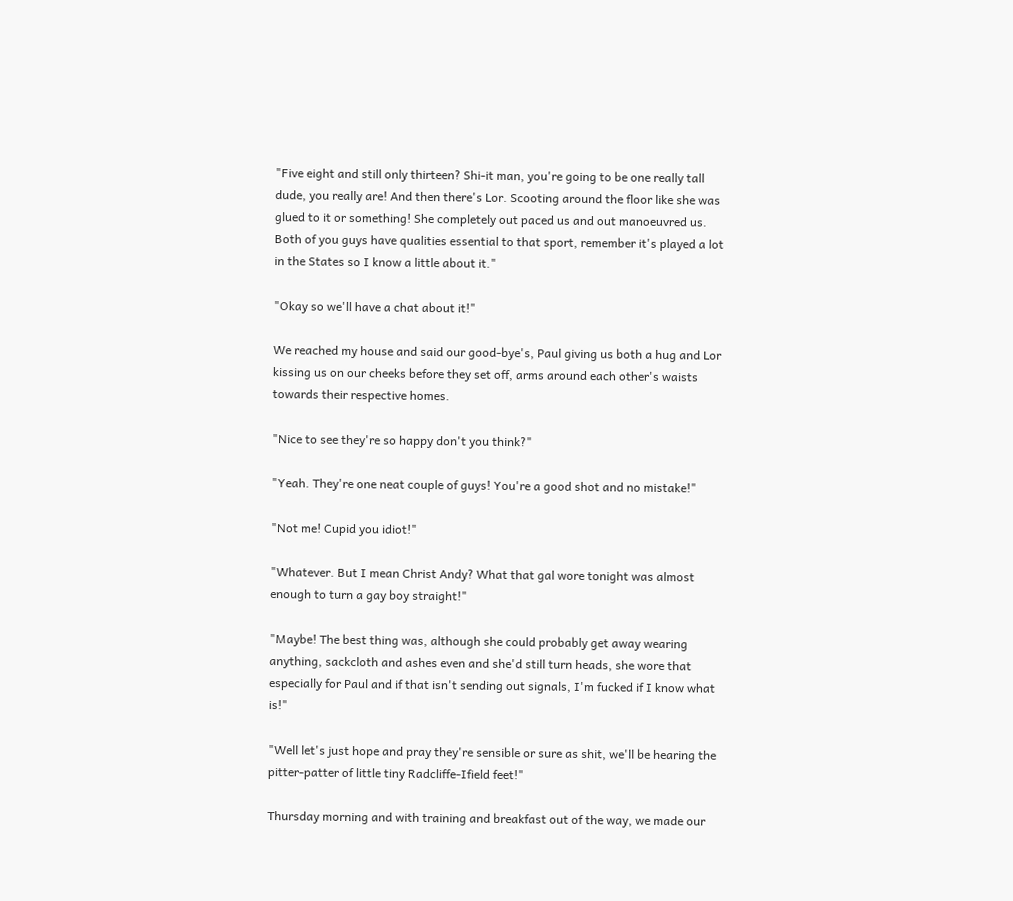"Five eight and still only thirteen? Shi-it man, you're going to be one really tall dude, you really are! And then there's Lor. Scooting around the floor like she was glued to it or something! She completely out paced us and out manoeuvred us. Both of you guys have qualities essential to that sport, remember it's played a lot in the States so I know a little about it."

"Okay so we'll have a chat about it!"

We reached my house and said our good-bye's, Paul giving us both a hug and Lor kissing us on our cheeks before they set off, arms around each other's waists towards their respective homes.

"Nice to see they're so happy don't you think?"

"Yeah. They're one neat couple of guys! You're a good shot and no mistake!"

"Not me! Cupid you idiot!"

"Whatever. But I mean Christ Andy? What that gal wore tonight was almost enough to turn a gay boy straight!"

"Maybe! The best thing was, although she could probably get away wearing anything, sackcloth and ashes even and she'd still turn heads, she wore that especially for Paul and if that isn't sending out signals, I'm fucked if I know what is!"

"Well let's just hope and pray they're sensible or sure as shit, we'll be hearing the pitter-patter of little tiny Radcliffe-Ifield feet!"

Thursday morning and with training and breakfast out of the way, we made our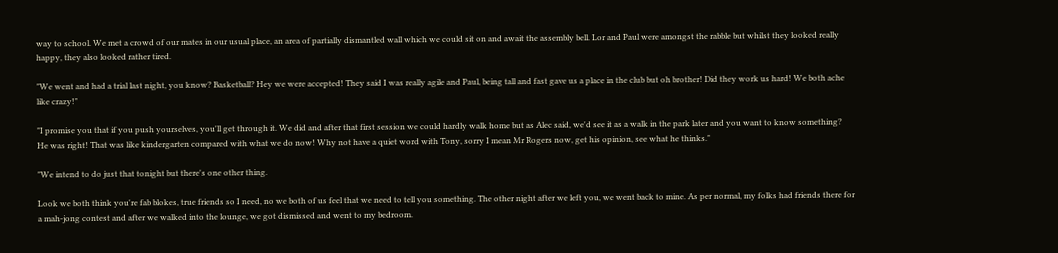way to school. We met a crowd of our mates in our usual place, an area of partially dismantled wall which we could sit on and await the assembly bell. Lor and Paul were amongst the rabble but whilst they looked really happy, they also looked rather tired.

"We went and had a trial last night, you know? Basketball? Hey we were accepted! They said I was really agile and Paul, being tall and fast gave us a place in the club but oh brother! Did they work us hard! We both ache like crazy!"

"I promise you that if you push yourselves, you'll get through it. We did and after that first session we could hardly walk home but as Alec said, we'd see it as a walk in the park later and you want to know something? He was right! That was like kindergarten compared with what we do now! Why not have a quiet word with Tony, sorry I mean Mr Rogers now, get his opinion, see what he thinks."

"We intend to do just that tonight but there's one other thing.

Look we both think you're fab blokes, true friends so I need, no we both of us feel that we need to tell you something. The other night after we left you, we went back to mine. As per normal, my folks had friends there for a mah-jong contest and after we walked into the lounge, we got dismissed and went to my bedroom.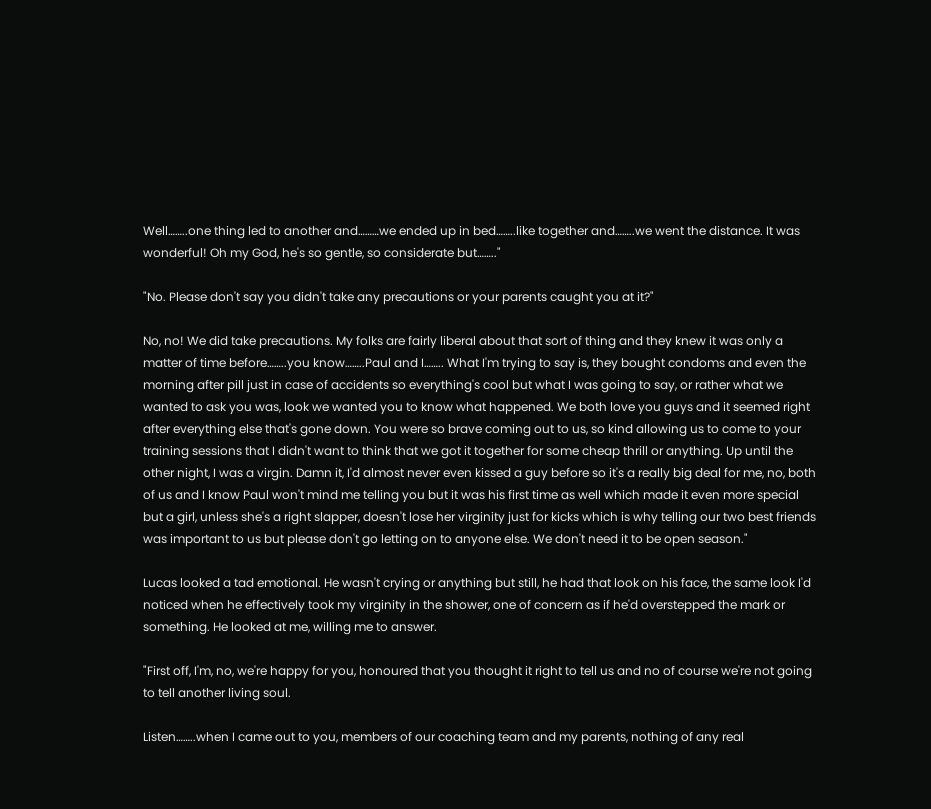Well……..one thing led to another and………we ended up in bed……..like together and……..we went the distance. It was wonderful! Oh my God, he's so gentle, so considerate but…….."

"No. Please don't say you didn't take any precautions or your parents caught you at it?"

No, no! We did take precautions. My folks are fairly liberal about that sort of thing and they knew it was only a matter of time before……..you know……..Paul and I…….. What I'm trying to say is, they bought condoms and even the morning after pill just in case of accidents so everything's cool but what I was going to say, or rather what we wanted to ask you was, look we wanted you to know what happened. We both love you guys and it seemed right after everything else that's gone down. You were so brave coming out to us, so kind allowing us to come to your training sessions that I didn't want to think that we got it together for some cheap thrill or anything. Up until the other night, I was a virgin. Damn it, I'd almost never even kissed a guy before so it's a really big deal for me, no, both of us and I know Paul won't mind me telling you but it was his first time as well which made it even more special but a girl, unless she's a right slapper, doesn't lose her virginity just for kicks which is why telling our two best friends was important to us but please don't go letting on to anyone else. We don't need it to be open season."

Lucas looked a tad emotional. He wasn't crying or anything but still, he had that look on his face, the same look I'd noticed when he effectively took my virginity in the shower, one of concern as if he'd overstepped the mark or something. He looked at me, willing me to answer.

"First off, I'm, no, we're happy for you, honoured that you thought it right to tell us and no of course we're not going to tell another living soul.

Listen……..when I came out to you, members of our coaching team and my parents, nothing of any real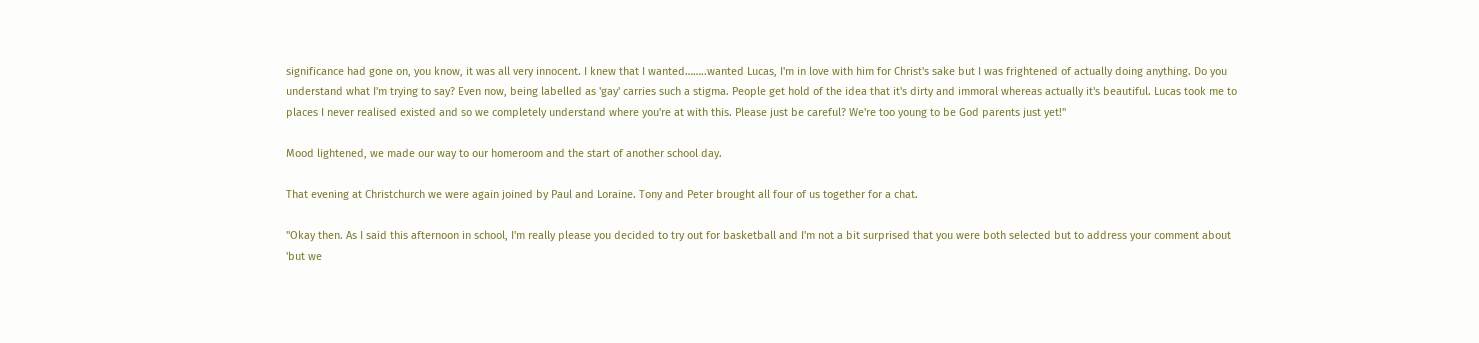significance had gone on, you know, it was all very innocent. I knew that I wanted……..wanted Lucas, I'm in love with him for Christ's sake but I was frightened of actually doing anything. Do you understand what I'm trying to say? Even now, being labelled as 'gay' carries such a stigma. People get hold of the idea that it's dirty and immoral whereas actually it's beautiful. Lucas took me to places I never realised existed and so we completely understand where you're at with this. Please just be careful? We're too young to be God parents just yet!"

Mood lightened, we made our way to our homeroom and the start of another school day.

That evening at Christchurch we were again joined by Paul and Loraine. Tony and Peter brought all four of us together for a chat.

"Okay then. As I said this afternoon in school, I'm really please you decided to try out for basketball and I'm not a bit surprised that you were both selected but to address your comment about 'but we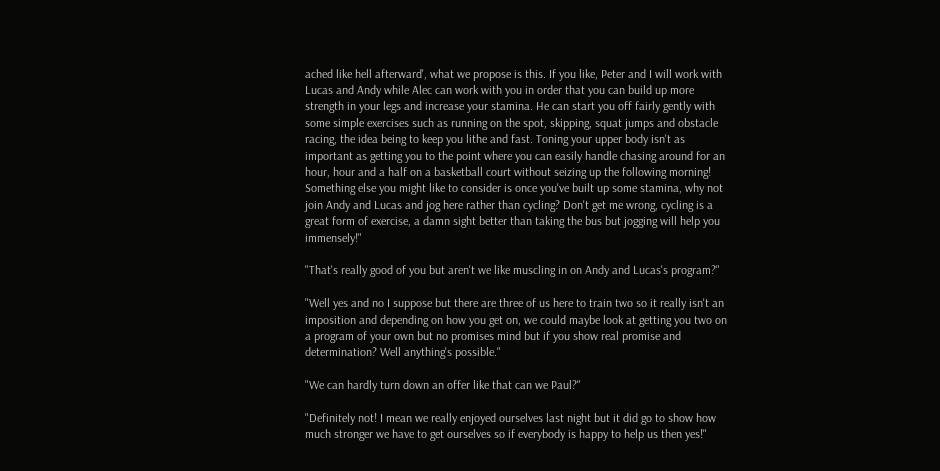ached like hell afterward', what we propose is this. If you like, Peter and I will work with Lucas and Andy while Alec can work with you in order that you can build up more strength in your legs and increase your stamina. He can start you off fairly gently with some simple exercises such as running on the spot, skipping, squat jumps and obstacle racing, the idea being to keep you lithe and fast. Toning your upper body isn't as important as getting you to the point where you can easily handle chasing around for an hour, hour and a half on a basketball court without seizing up the following morning! Something else you might like to consider is once you've built up some stamina, why not join Andy and Lucas and jog here rather than cycling? Don't get me wrong, cycling is a great form of exercise, a damn sight better than taking the bus but jogging will help you immensely!"

"That's really good of you but aren't we like muscling in on Andy and Lucas's program?"

"Well yes and no I suppose but there are three of us here to train two so it really isn't an imposition and depending on how you get on, we could maybe look at getting you two on a program of your own but no promises mind but if you show real promise and determination? Well anything's possible."

"We can hardly turn down an offer like that can we Paul?"

"Definitely not! I mean we really enjoyed ourselves last night but it did go to show how much stronger we have to get ourselves so if everybody is happy to help us then yes!"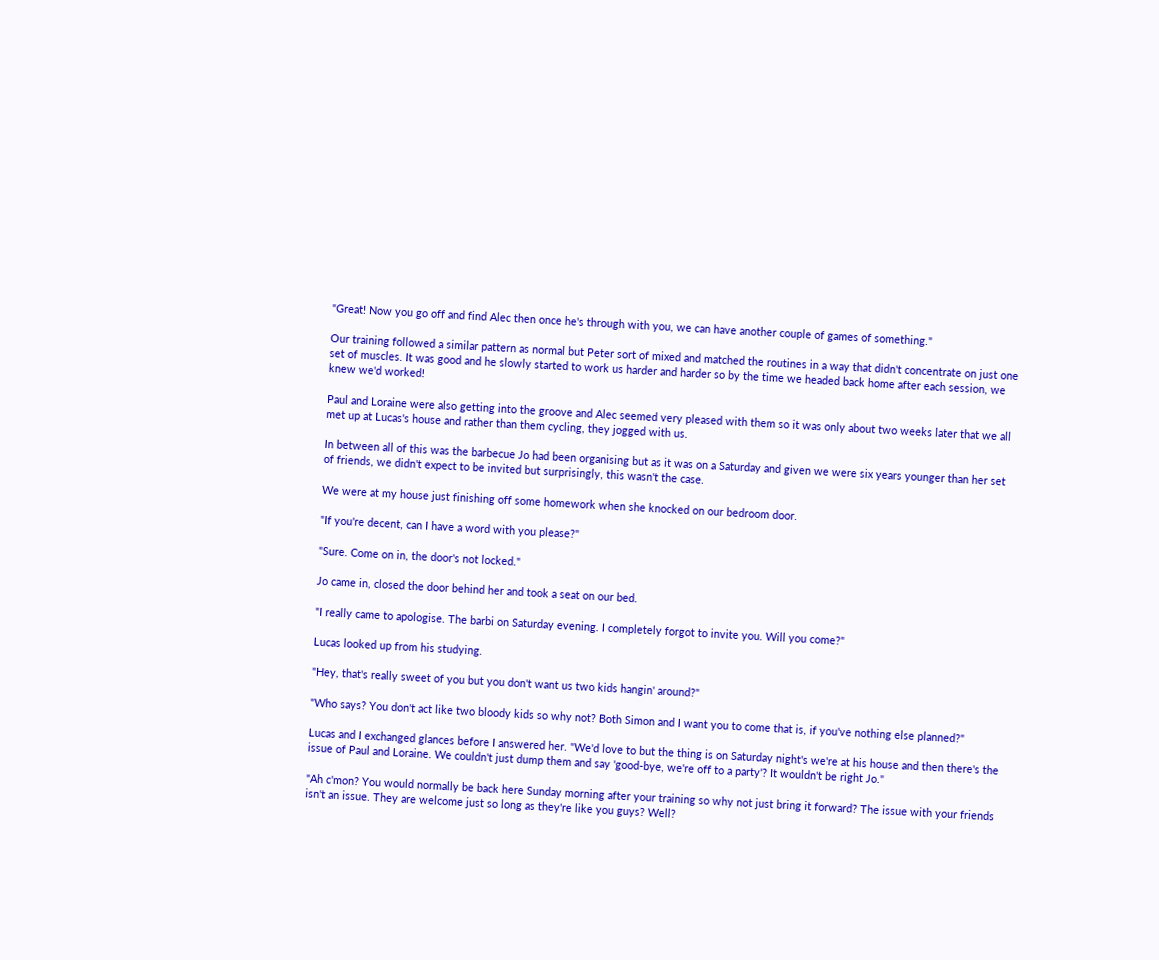"Great! Now you go off and find Alec then once he's through with you, we can have another couple of games of something."

Our training followed a similar pattern as normal but Peter sort of mixed and matched the routines in a way that didn't concentrate on just one set of muscles. It was good and he slowly started to work us harder and harder so by the time we headed back home after each session, we knew we'd worked!

Paul and Loraine were also getting into the groove and Alec seemed very pleased with them so it was only about two weeks later that we all met up at Lucas's house and rather than them cycling, they jogged with us.

In between all of this was the barbecue Jo had been organising but as it was on a Saturday and given we were six years younger than her set of friends, we didn't expect to be invited but surprisingly, this wasn't the case.

We were at my house just finishing off some homework when she knocked on our bedroom door.

"If you're decent, can I have a word with you please?"

"Sure. Come on in, the door's not locked."

Jo came in, closed the door behind her and took a seat on our bed.

"I really came to apologise. The barbi on Saturday evening. I completely forgot to invite you. Will you come?"

Lucas looked up from his studying.

"Hey, that's really sweet of you but you don't want us two kids hangin' around?"

"Who says? You don't act like two bloody kids so why not? Both Simon and I want you to come that is, if you've nothing else planned?"

Lucas and I exchanged glances before I answered her. "We'd love to but the thing is on Saturday night's we're at his house and then there's the issue of Paul and Loraine. We couldn't just dump them and say 'good-bye, we're off to a party'? It wouldn't be right Jo."

"Ah c'mon? You would normally be back here Sunday morning after your training so why not just bring it forward? The issue with your friends isn't an issue. They are welcome just so long as they're like you guys? Well?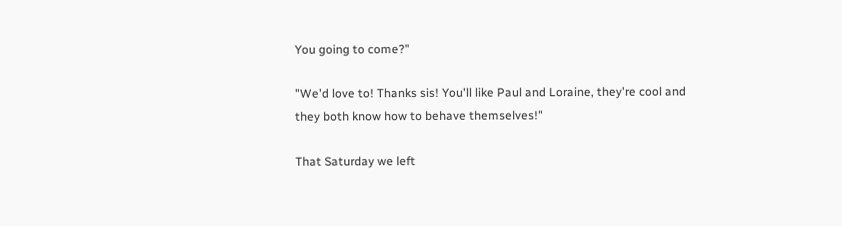You going to come?"

"We'd love to! Thanks sis! You'll like Paul and Loraine, they're cool and they both know how to behave themselves!"

That Saturday we left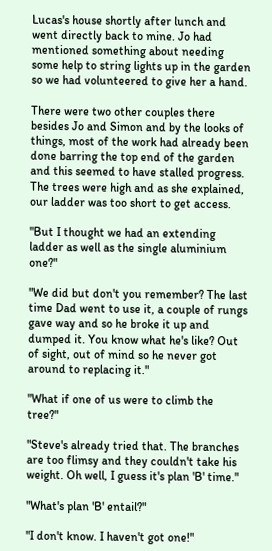Lucas's house shortly after lunch and went directly back to mine. Jo had mentioned something about needing some help to string lights up in the garden so we had volunteered to give her a hand.

There were two other couples there besides Jo and Simon and by the looks of things, most of the work had already been done barring the top end of the garden and this seemed to have stalled progress. The trees were high and as she explained, our ladder was too short to get access.

"But I thought we had an extending ladder as well as the single aluminium one?"

"We did but don't you remember? The last time Dad went to use it, a couple of rungs gave way and so he broke it up and dumped it. You know what he's like? Out of sight, out of mind so he never got around to replacing it."

"What if one of us were to climb the tree?"

"Steve's already tried that. The branches are too flimsy and they couldn't take his weight. Oh well, I guess it's plan 'B' time."

"What's plan 'B' entail?"

"I don't know. I haven't got one!"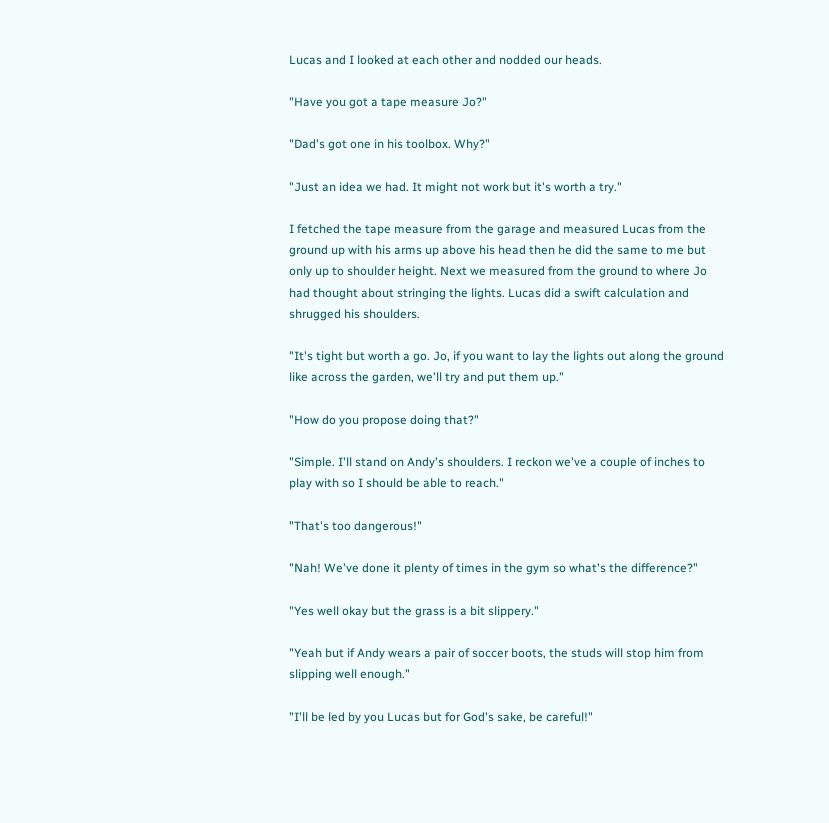Lucas and I looked at each other and nodded our heads.

"Have you got a tape measure Jo?"

"Dad's got one in his toolbox. Why?"

"Just an idea we had. It might not work but it's worth a try."

I fetched the tape measure from the garage and measured Lucas from the ground up with his arms up above his head then he did the same to me but only up to shoulder height. Next we measured from the ground to where Jo had thought about stringing the lights. Lucas did a swift calculation and shrugged his shoulders.

"It's tight but worth a go. Jo, if you want to lay the lights out along the ground like across the garden, we'll try and put them up."

"How do you propose doing that?"

"Simple. I'll stand on Andy's shoulders. I reckon we've a couple of inches to play with so I should be able to reach."

"That's too dangerous!"

"Nah! We've done it plenty of times in the gym so what's the difference?"

"Yes well okay but the grass is a bit slippery."

"Yeah but if Andy wears a pair of soccer boots, the studs will stop him from slipping well enough."

"I'll be led by you Lucas but for God's sake, be careful!"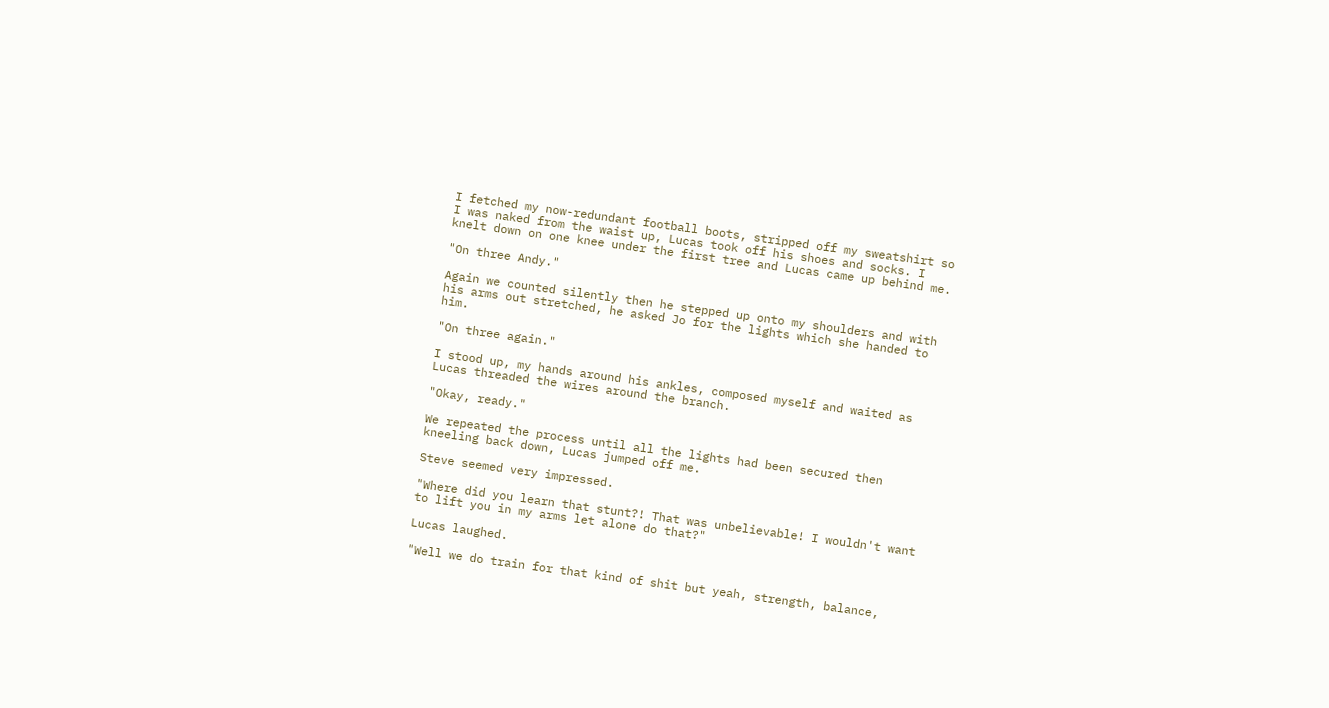I fetched my now-redundant football boots, stripped off my sweatshirt so I was naked from the waist up, Lucas took off his shoes and socks. I knelt down on one knee under the first tree and Lucas came up behind me.

"On three Andy."

Again we counted silently then he stepped up onto my shoulders and with his arms out stretched, he asked Jo for the lights which she handed to him.

"On three again."

I stood up, my hands around his ankles, composed myself and waited as Lucas threaded the wires around the branch.

"Okay, ready."

We repeated the process until all the lights had been secured then kneeling back down, Lucas jumped off me.

Steve seemed very impressed.

"Where did you learn that stunt?! That was unbelievable! I wouldn't want to lift you in my arms let alone do that?"

Lucas laughed.

"Well we do train for that kind of shit but yeah, strength, balance,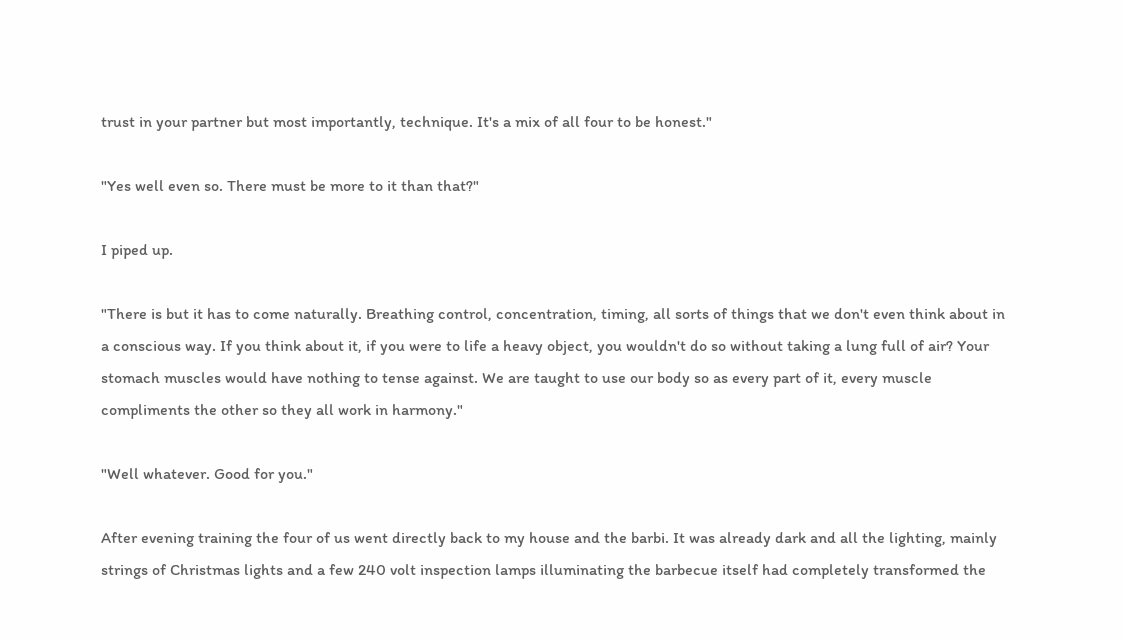trust in your partner but most importantly, technique. It's a mix of all four to be honest."

"Yes well even so. There must be more to it than that?"

I piped up.

"There is but it has to come naturally. Breathing control, concentration, timing, all sorts of things that we don't even think about in a conscious way. If you think about it, if you were to life a heavy object, you wouldn't do so without taking a lung full of air? Your stomach muscles would have nothing to tense against. We are taught to use our body so as every part of it, every muscle compliments the other so they all work in harmony."

"Well whatever. Good for you."

After evening training the four of us went directly back to my house and the barbi. It was already dark and all the lighting, mainly strings of Christmas lights and a few 240 volt inspection lamps illuminating the barbecue itself had completely transformed the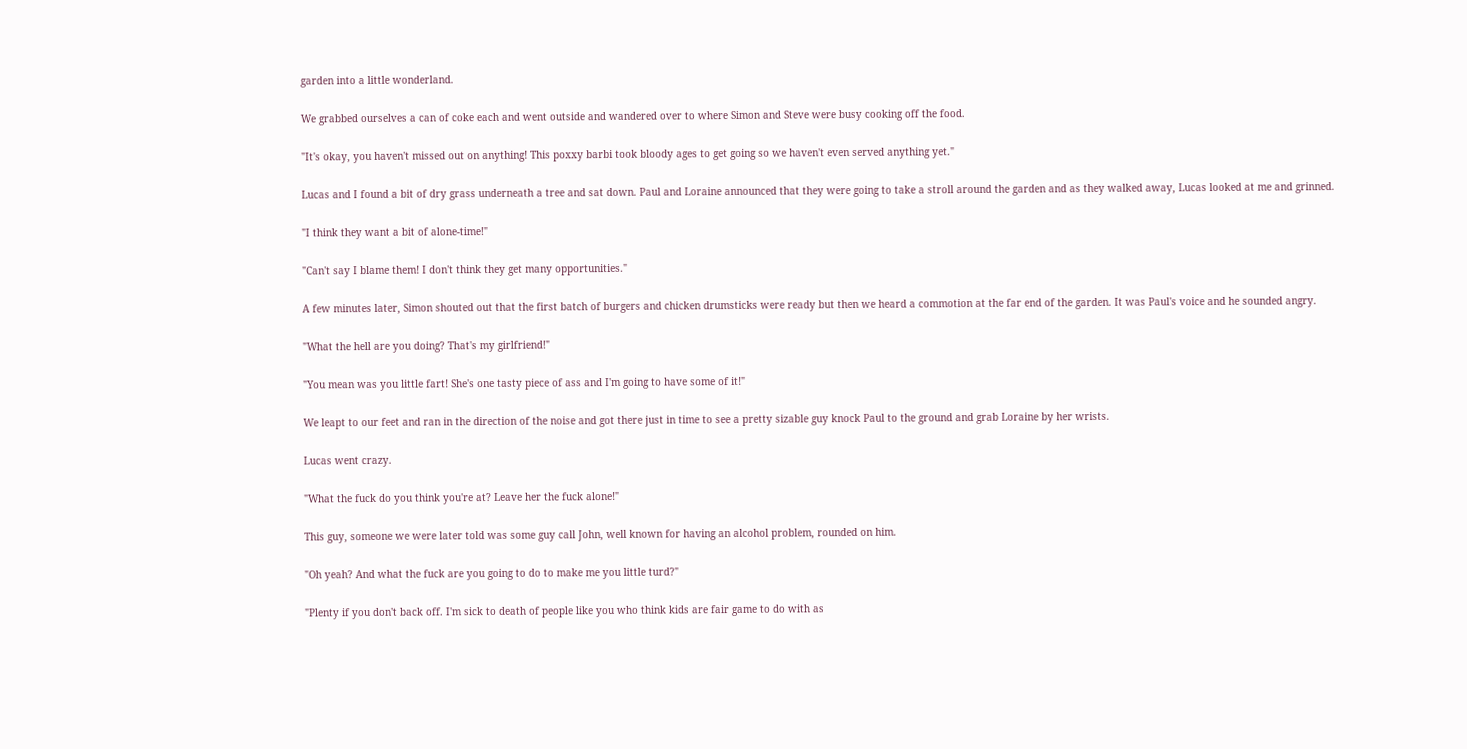garden into a little wonderland.

We grabbed ourselves a can of coke each and went outside and wandered over to where Simon and Steve were busy cooking off the food.

"It's okay, you haven't missed out on anything! This poxxy barbi took bloody ages to get going so we haven't even served anything yet."

Lucas and I found a bit of dry grass underneath a tree and sat down. Paul and Loraine announced that they were going to take a stroll around the garden and as they walked away, Lucas looked at me and grinned.

"I think they want a bit of alone-time!"

"Can't say I blame them! I don't think they get many opportunities."

A few minutes later, Simon shouted out that the first batch of burgers and chicken drumsticks were ready but then we heard a commotion at the far end of the garden. It was Paul's voice and he sounded angry.

"What the hell are you doing? That's my girlfriend!"

"You mean was you little fart! She's one tasty piece of ass and I'm going to have some of it!"

We leapt to our feet and ran in the direction of the noise and got there just in time to see a pretty sizable guy knock Paul to the ground and grab Loraine by her wrists.

Lucas went crazy.

"What the fuck do you think you're at? Leave her the fuck alone!"

This guy, someone we were later told was some guy call John, well known for having an alcohol problem, rounded on him.

"Oh yeah? And what the fuck are you going to do to make me you little turd?"

"Plenty if you don't back off. I'm sick to death of people like you who think kids are fair game to do with as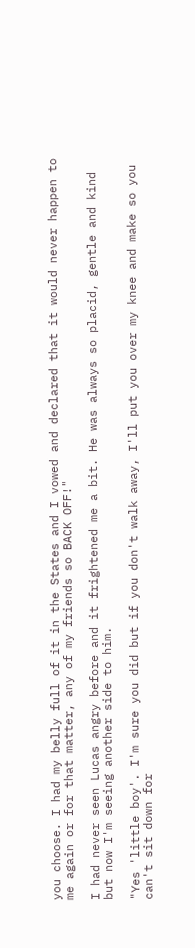you choose. I had my belly full of it in the States and I vowed and declared that it would never happen to me again or for that matter, any of my friends so BACK OFF!"

I had never seen Lucas angry before and it frightened me a bit. He was always so placid, gentle and kind but now I'm seeing another side to him.

"Yes 'little boy'. I'm sure you did but if you don't walk away, I'll put you over my knee and make so you can't sit down for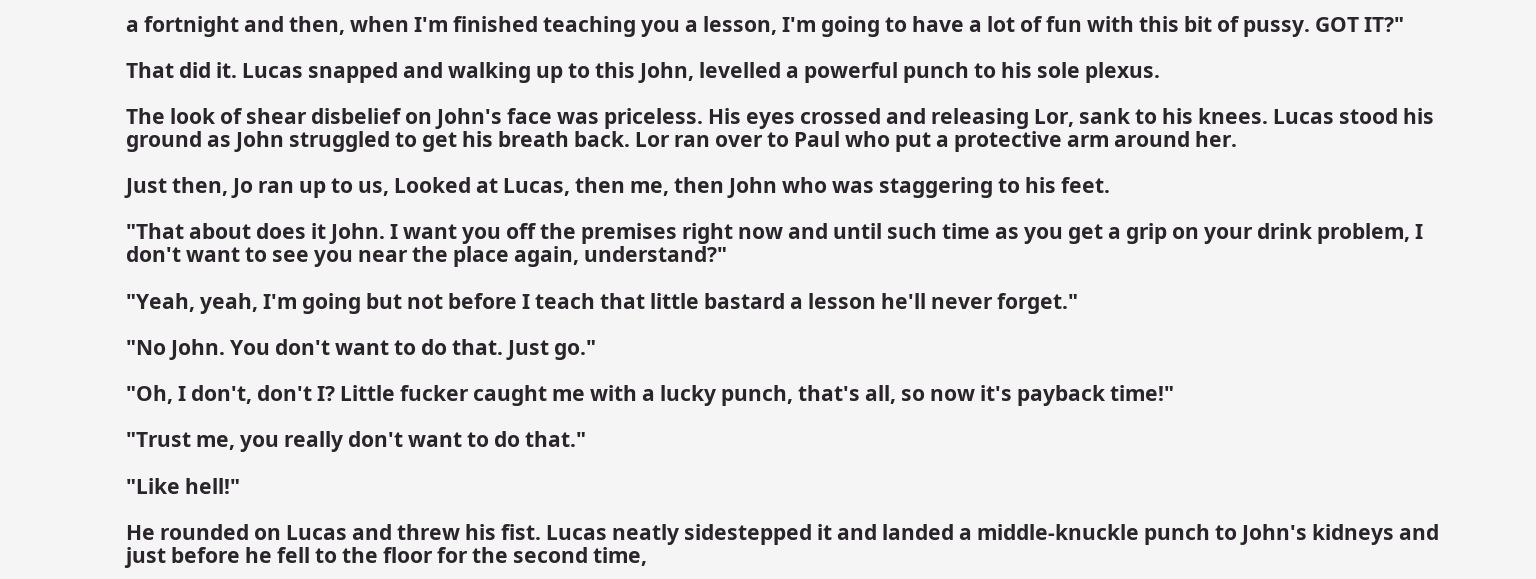a fortnight and then, when I'm finished teaching you a lesson, I'm going to have a lot of fun with this bit of pussy. GOT IT?"

That did it. Lucas snapped and walking up to this John, levelled a powerful punch to his sole plexus.

The look of shear disbelief on John's face was priceless. His eyes crossed and releasing Lor, sank to his knees. Lucas stood his ground as John struggled to get his breath back. Lor ran over to Paul who put a protective arm around her.

Just then, Jo ran up to us, Looked at Lucas, then me, then John who was staggering to his feet.

"That about does it John. I want you off the premises right now and until such time as you get a grip on your drink problem, I don't want to see you near the place again, understand?"

"Yeah, yeah, I'm going but not before I teach that little bastard a lesson he'll never forget."

"No John. You don't want to do that. Just go."

"Oh, I don't, don't I? Little fucker caught me with a lucky punch, that's all, so now it's payback time!"

"Trust me, you really don't want to do that."

"Like hell!"

He rounded on Lucas and threw his fist. Lucas neatly sidestepped it and landed a middle-knuckle punch to John's kidneys and just before he fell to the floor for the second time,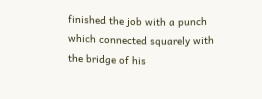finished the job with a punch which connected squarely with the bridge of his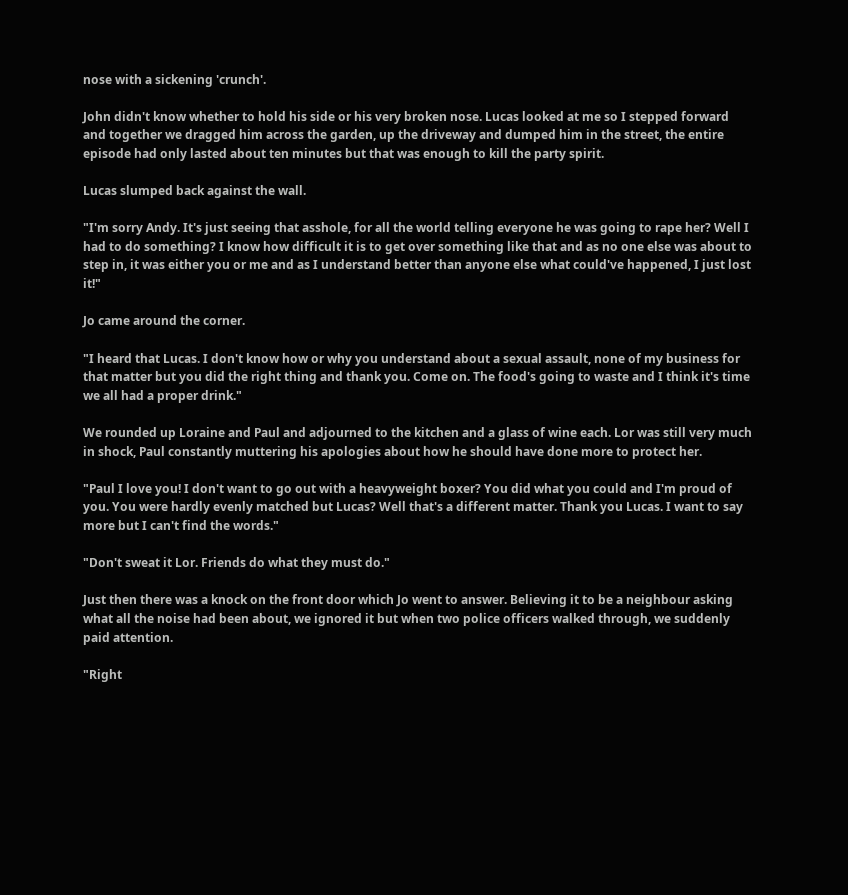nose with a sickening 'crunch'.

John didn't know whether to hold his side or his very broken nose. Lucas looked at me so I stepped forward and together we dragged him across the garden, up the driveway and dumped him in the street, the entire episode had only lasted about ten minutes but that was enough to kill the party spirit.

Lucas slumped back against the wall.

"I'm sorry Andy. It's just seeing that asshole, for all the world telling everyone he was going to rape her? Well I had to do something? I know how difficult it is to get over something like that and as no one else was about to step in, it was either you or me and as I understand better than anyone else what could've happened, I just lost it!"

Jo came around the corner.

"I heard that Lucas. I don't know how or why you understand about a sexual assault, none of my business for that matter but you did the right thing and thank you. Come on. The food's going to waste and I think it's time we all had a proper drink."

We rounded up Loraine and Paul and adjourned to the kitchen and a glass of wine each. Lor was still very much in shock, Paul constantly muttering his apologies about how he should have done more to protect her.

"Paul I love you! I don't want to go out with a heavyweight boxer? You did what you could and I'm proud of you. You were hardly evenly matched but Lucas? Well that's a different matter. Thank you Lucas. I want to say more but I can't find the words."

"Don't sweat it Lor. Friends do what they must do."

Just then there was a knock on the front door which Jo went to answer. Believing it to be a neighbour asking what all the noise had been about, we ignored it but when two police officers walked through, we suddenly paid attention.

"Right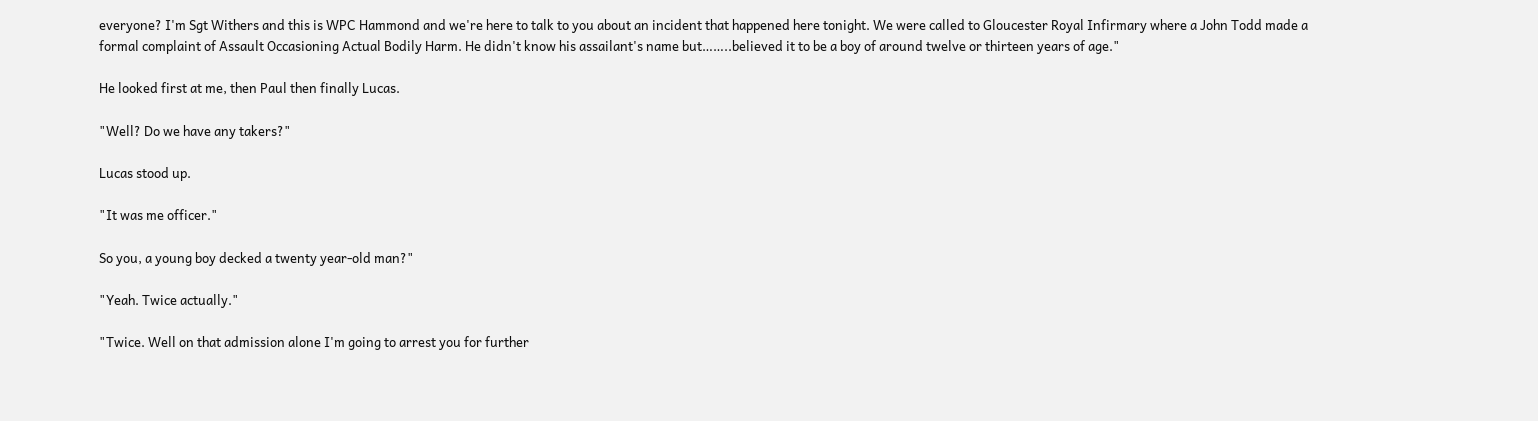everyone? I'm Sgt Withers and this is WPC Hammond and we're here to talk to you about an incident that happened here tonight. We were called to Gloucester Royal Infirmary where a John Todd made a formal complaint of Assault Occasioning Actual Bodily Harm. He didn't know his assailant's name but……..believed it to be a boy of around twelve or thirteen years of age."

He looked first at me, then Paul then finally Lucas.

"Well? Do we have any takers?"

Lucas stood up.

"It was me officer."

So you, a young boy decked a twenty year-old man?"

"Yeah. Twice actually."

"Twice. Well on that admission alone I'm going to arrest you for further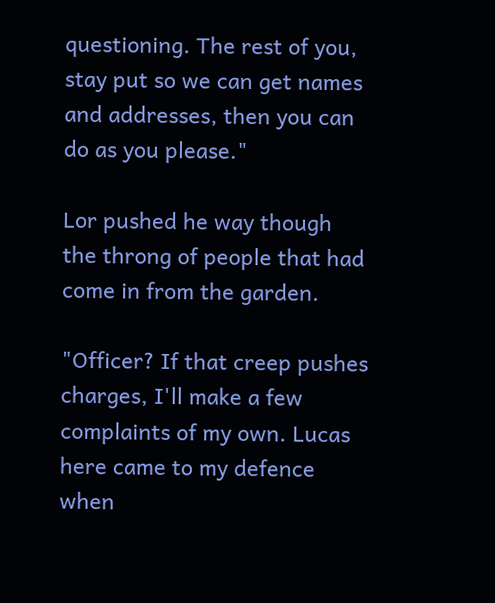questioning. The rest of you, stay put so we can get names and addresses, then you can do as you please."

Lor pushed he way though the throng of people that had come in from the garden.

"Officer? If that creep pushes charges, I'll make a few complaints of my own. Lucas here came to my defence when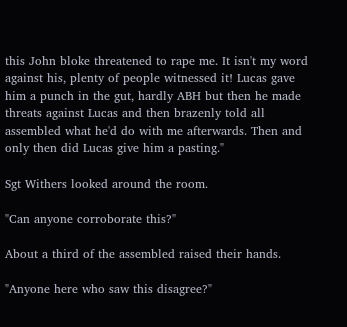this John bloke threatened to rape me. It isn't my word against his, plenty of people witnessed it! Lucas gave him a punch in the gut, hardly ABH but then he made threats against Lucas and then brazenly told all assembled what he'd do with me afterwards. Then and only then did Lucas give him a pasting."

Sgt Withers looked around the room.

"Can anyone corroborate this?"

About a third of the assembled raised their hands.

"Anyone here who saw this disagree?"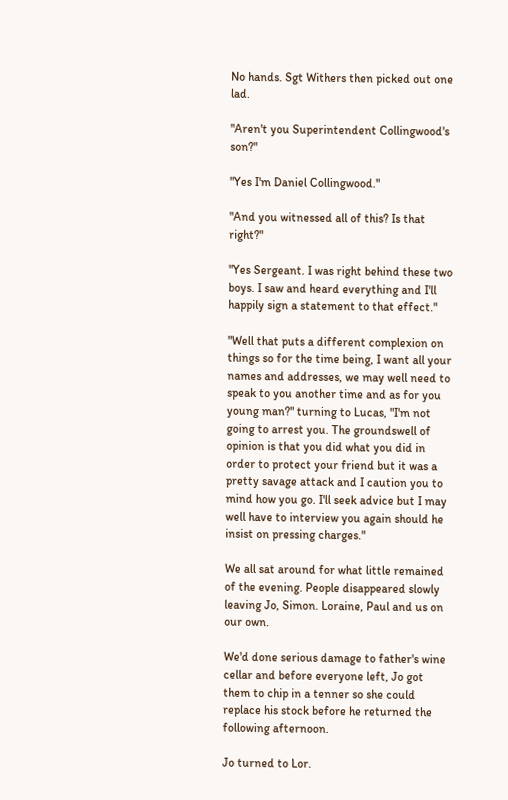No hands. Sgt Withers then picked out one lad.

"Aren't you Superintendent Collingwood's son?"

"Yes I'm Daniel Collingwood."

"And you witnessed all of this? Is that right?"

"Yes Sergeant. I was right behind these two boys. I saw and heard everything and I'll happily sign a statement to that effect."

"Well that puts a different complexion on things so for the time being, I want all your names and addresses, we may well need to speak to you another time and as for you young man?" turning to Lucas, "I'm not going to arrest you. The groundswell of opinion is that you did what you did in order to protect your friend but it was a pretty savage attack and I caution you to mind how you go. I'll seek advice but I may well have to interview you again should he insist on pressing charges."

We all sat around for what little remained of the evening. People disappeared slowly leaving Jo, Simon. Loraine, Paul and us on our own.

We'd done serious damage to father's wine cellar and before everyone left, Jo got them to chip in a tenner so she could replace his stock before he returned the following afternoon.

Jo turned to Lor.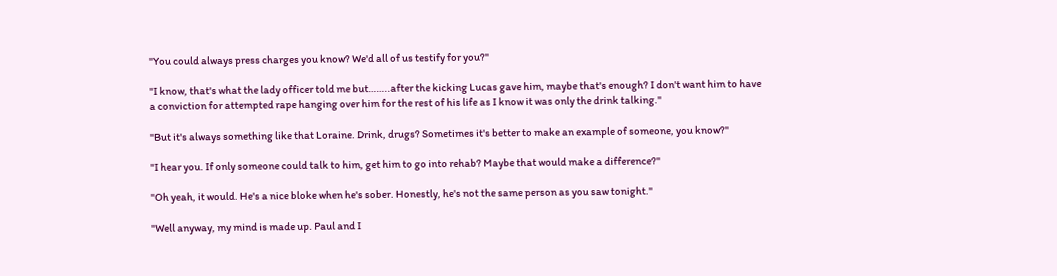"You could always press charges you know? We'd all of us testify for you?"

"I know, that's what the lady officer told me but……..after the kicking Lucas gave him, maybe that's enough? I don't want him to have a conviction for attempted rape hanging over him for the rest of his life as I know it was only the drink talking."

"But it's always something like that Loraine. Drink, drugs? Sometimes it's better to make an example of someone, you know?"

"I hear you. If only someone could talk to him, get him to go into rehab? Maybe that would make a difference?"

"Oh yeah, it would. He's a nice bloke when he's sober. Honestly, he's not the same person as you saw tonight."

"Well anyway, my mind is made up. Paul and I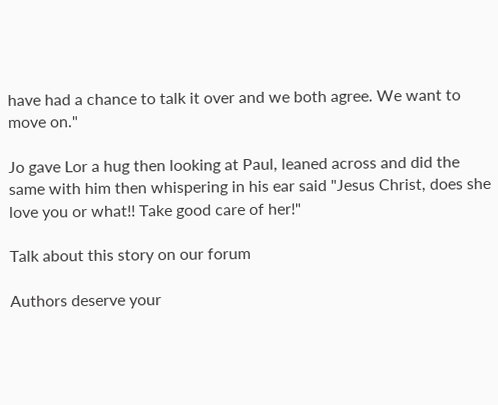have had a chance to talk it over and we both agree. We want to move on."

Jo gave Lor a hug then looking at Paul, leaned across and did the same with him then whispering in his ear said "Jesus Christ, does she love you or what!! Take good care of her!"

Talk about this story on our forum

Authors deserve your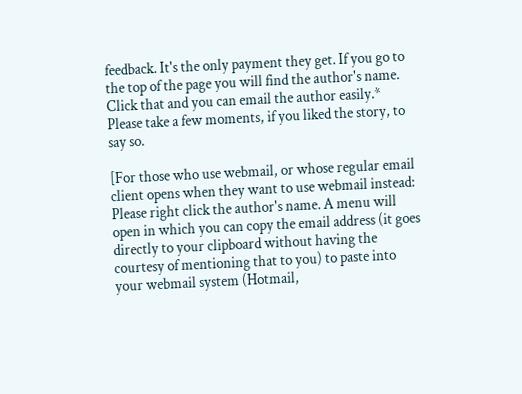feedback. It's the only payment they get. If you go to the top of the page you will find the author's name. Click that and you can email the author easily.* Please take a few moments, if you liked the story, to say so.

[For those who use webmail, or whose regular email client opens when they want to use webmail instead: Please right click the author's name. A menu will open in which you can copy the email address (it goes directly to your clipboard without having the courtesy of mentioning that to you) to paste into your webmail system (Hotmail,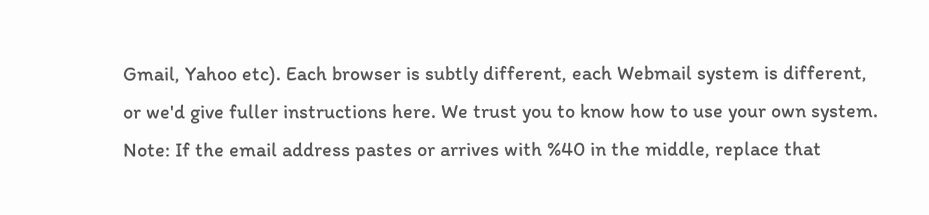Gmail, Yahoo etc). Each browser is subtly different, each Webmail system is different, or we'd give fuller instructions here. We trust you to know how to use your own system. Note: If the email address pastes or arrives with %40 in the middle, replace that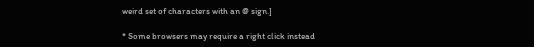weird set of characters with an @ sign.]

* Some browsers may require a right click instead